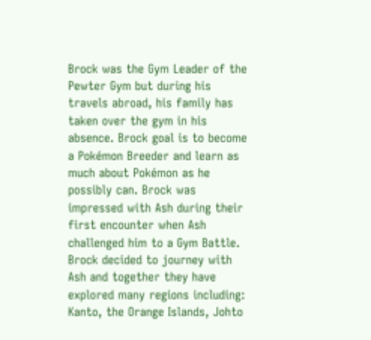Brock was the Gym Leader of the Pewter Gym but during his travels abroad, his family has taken over the gym in his absence. Brock goal is to become a Pokémon Breeder and learn as much about Pokémon as he possibly can. Brock was impressed with Ash during their first encounter when Ash challenged him to a Gym Battle. Brock decided to journey with Ash and together they have explored many regions including: Kanto, the Orange Islands, Johto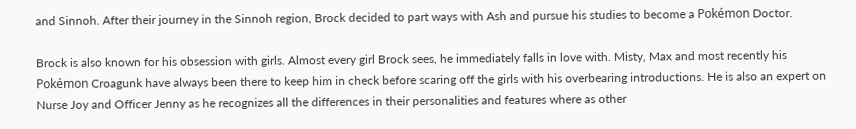and Sinnoh. After their journey in the Sinnoh region, Brock decided to part ways with Ash and pursue his studies to become a Pokémon Doctor.

Brock is also known for his obsession with girls. Almost every girl Brock sees, he immediately falls in love with. Misty, Max and most recently his Pokémon Croagunk have always been there to keep him in check before scaring off the girls with his overbearing introductions. He is also an expert on Nurse Joy and Officer Jenny as he recognizes all the differences in their personalities and features where as other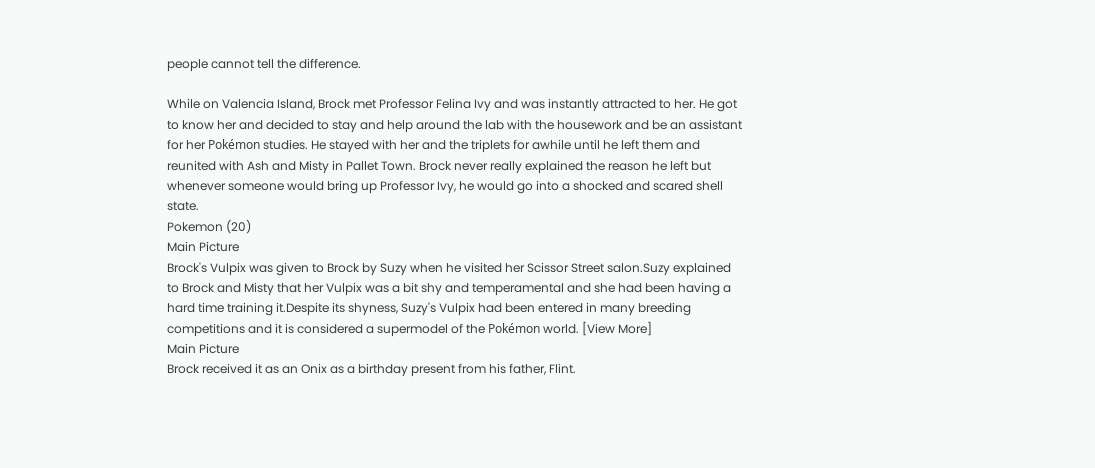people cannot tell the difference.

While on Valencia Island, Brock met Professor Felina Ivy and was instantly attracted to her. He got to know her and decided to stay and help around the lab with the housework and be an assistant for her Pokémon studies. He stayed with her and the triplets for awhile until he left them and reunited with Ash and Misty in Pallet Town. Brock never really explained the reason he left but whenever someone would bring up Professor Ivy, he would go into a shocked and scared shell state.
Pokemon (20)
Main Picture
Brock's Vulpix was given to Brock by Suzy when he visited her Scissor Street salon.Suzy explained to Brock and Misty that her Vulpix was a bit shy and temperamental and she had been having a hard time training it.Despite its shyness, Suzy's Vulpix had been entered in many breeding competitions and it is considered a supermodel of the Pokémon world. [View More]
Main Picture
Brock received it as an Onix as a birthday present from his father, Flint.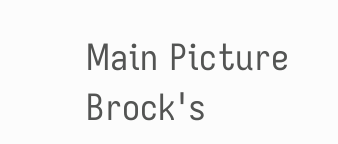Main Picture
Brock's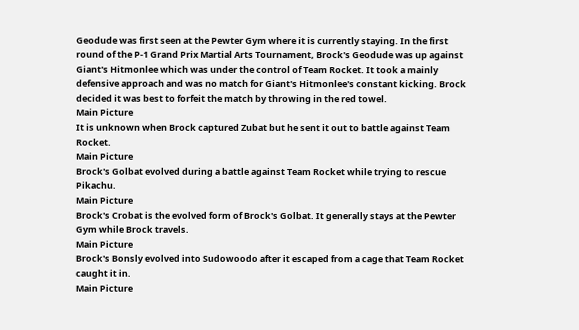Geodude was first seen at the Pewter Gym where it is currently staying. In the first round of the P-1 Grand Prix Martial Arts Tournament, Brock's Geodude was up against Giant's Hitmonlee which was under the control of Team Rocket. It took a mainly defensive approach and was no match for Giant's Hitmonlee's constant kicking. Brock decided it was best to forfeit the match by throwing in the red towel.
Main Picture
It is unknown when Brock captured Zubat but he sent it out to battle against Team Rocket.
Main Picture
Brock's Golbat evolved during a battle against Team Rocket while trying to rescue Pikachu.
Main Picture
Brock's Crobat is the evolved form of Brock's Golbat. It generally stays at the Pewter Gym while Brock travels.
Main Picture
Brock's Bonsly evolved into Sudowoodo after it escaped from a cage that Team Rocket caught it in.
Main Picture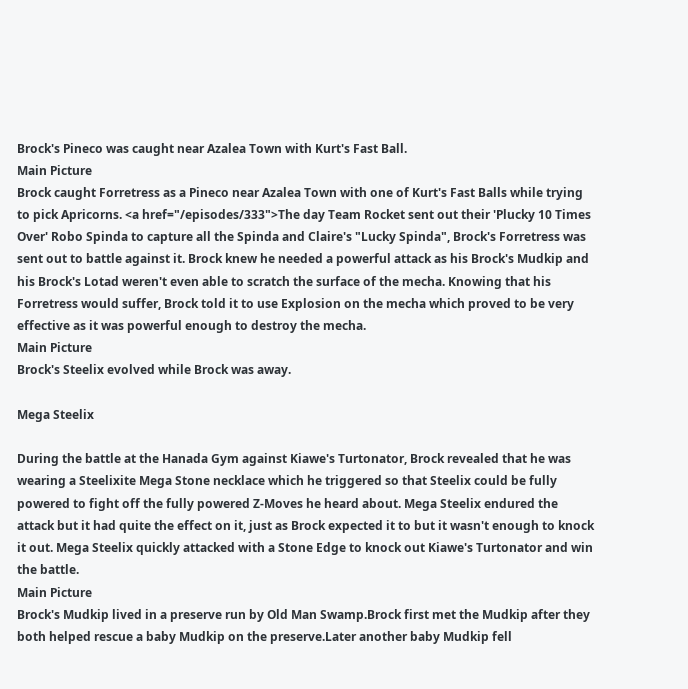Brock's Pineco was caught near Azalea Town with Kurt's Fast Ball.
Main Picture
Brock caught Forretress as a Pineco near Azalea Town with one of Kurt's Fast Balls while trying to pick Apricorns. <a href="/episodes/333">The day Team Rocket sent out their 'Plucky 10 Times Over' Robo Spinda to capture all the Spinda and Claire's "Lucky Spinda", Brock's Forretress was sent out to battle against it. Brock knew he needed a powerful attack as his Brock's Mudkip and his Brock's Lotad weren't even able to scratch the surface of the mecha. Knowing that his Forretress would suffer, Brock told it to use Explosion on the mecha which proved to be very effective as it was powerful enough to destroy the mecha.
Main Picture
Brock's Steelix evolved while Brock was away.

Mega Steelix

During the battle at the Hanada Gym against Kiawe's Turtonator, Brock revealed that he was wearing a Steelixite Mega Stone necklace which he triggered so that Steelix could be fully powered to fight off the fully powered Z-Moves he heard about. Mega Steelix endured the attack but it had quite the effect on it, just as Brock expected it to but it wasn't enough to knock it out. Mega Steelix quickly attacked with a Stone Edge to knock out Kiawe's Turtonator and win the battle.
Main Picture
Brock's Mudkip lived in a preserve run by Old Man Swamp.Brock first met the Mudkip after they both helped rescue a baby Mudkip on the preserve.Later another baby Mudkip fell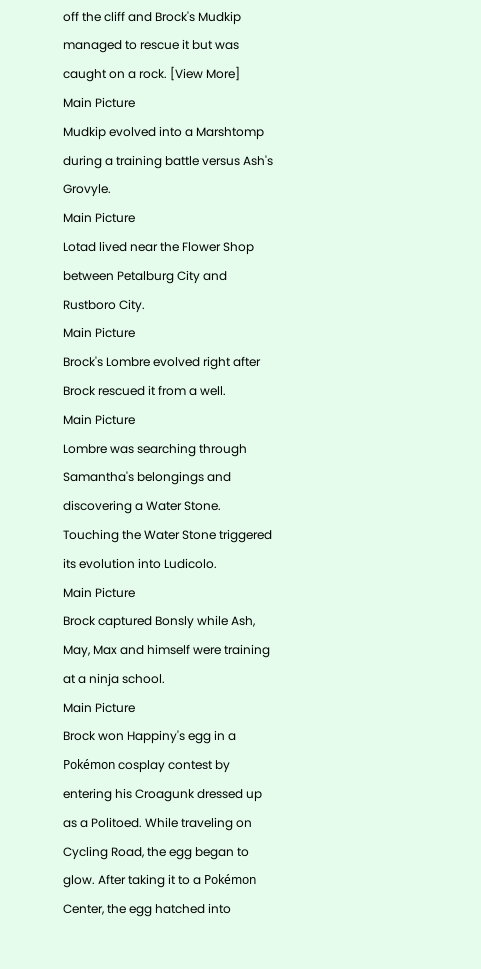off the cliff and Brock's Mudkip managed to rescue it but was caught on a rock. [View More]
Main Picture
Mudkip evolved into a Marshtomp during a training battle versus Ash's Grovyle.
Main Picture
Lotad lived near the Flower Shop between Petalburg City and Rustboro City.
Main Picture
Brock's Lombre evolved right after Brock rescued it from a well.
Main Picture
Lombre was searching through Samantha's belongings and discovering a Water Stone. Touching the Water Stone triggered its evolution into Ludicolo.
Main Picture
Brock captured Bonsly while Ash, May, Max and himself were training at a ninja school.
Main Picture
Brock won Happiny's egg in a Pokémon cosplay contest by entering his Croagunk dressed up as a Politoed. While traveling on Cycling Road, the egg began to glow. After taking it to a Pokémon Center, the egg hatched into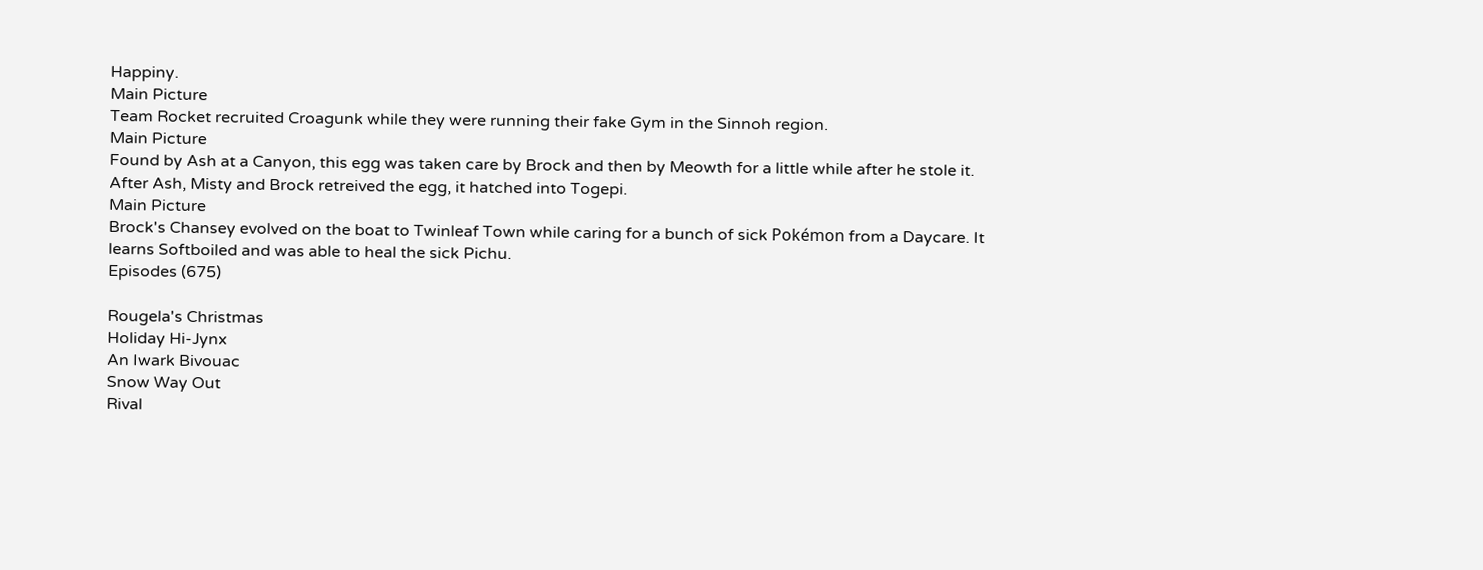Happiny.
Main Picture
Team Rocket recruited Croagunk while they were running their fake Gym in the Sinnoh region.
Main Picture
Found by Ash at a Canyon, this egg was taken care by Brock and then by Meowth for a little while after he stole it. After Ash, Misty and Brock retreived the egg, it hatched into Togepi.
Main Picture
Brock's Chansey evolved on the boat to Twinleaf Town while caring for a bunch of sick Pokémon from a Daycare. It learns Softboiled and was able to heal the sick Pichu.
Episodes (675)

Rougela's Christmas
Holiday Hi-Jynx
An Iwark Bivouac
Snow Way Out
Rival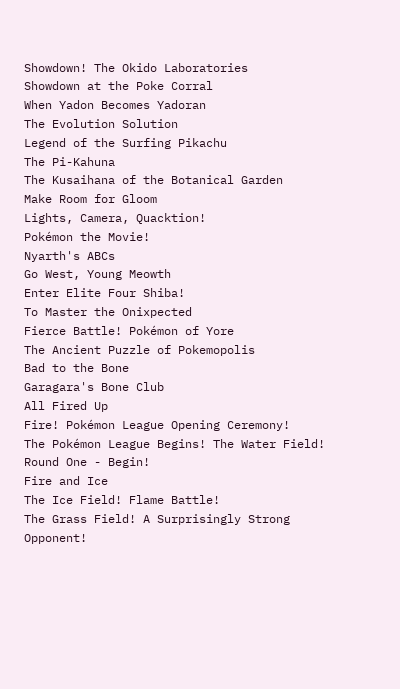Showdown! The Okido Laboratories
Showdown at the Poke Corral
When Yadon Becomes Yadoran
The Evolution Solution
Legend of the Surfing Pikachu
The Pi-Kahuna
The Kusaihana of the Botanical Garden
Make Room for Gloom
Lights, Camera, Quacktion!
Pokémon the Movie!
Nyarth's ABCs
Go West, Young Meowth
Enter Elite Four Shiba!
To Master the Onixpected
Fierce Battle! Pokémon of Yore
The Ancient Puzzle of Pokemopolis
Bad to the Bone
Garagara's Bone Club
All Fired Up
Fire! Pokémon League Opening Ceremony!
The Pokémon League Begins! The Water Field!
Round One - Begin!
Fire and Ice
The Ice Field! Flame Battle!
The Grass Field! A Surprisingly Strong Opponent!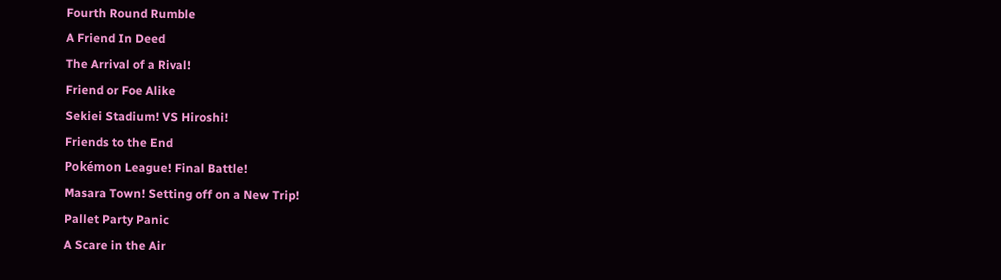Fourth Round Rumble
A Friend In Deed
The Arrival of a Rival!
Friend or Foe Alike
Sekiei Stadium! VS Hiroshi!
Friends to the End
Pokémon League! Final Battle!
Masara Town! Setting off on a New Trip!
Pallet Party Panic
A Scare in the Air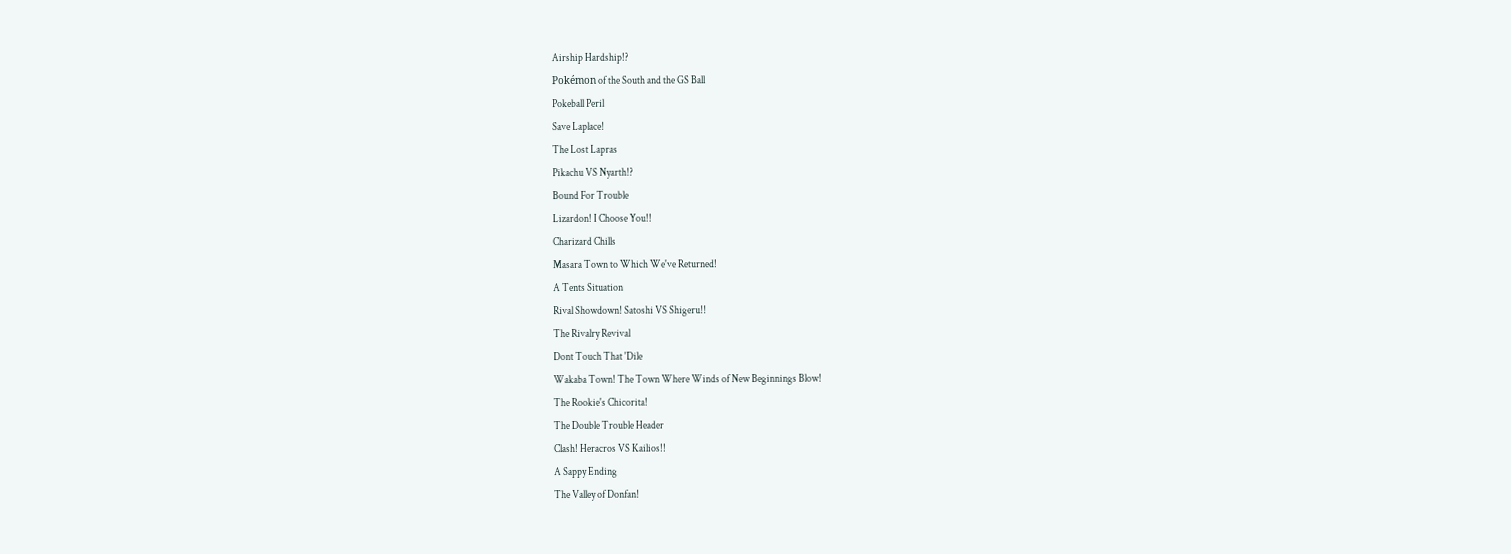Airship Hardship!?
Pokémon of the South and the GS Ball
Pokeball Peril
Save Laplace!
The Lost Lapras
Pikachu VS Nyarth!?
Bound For Trouble
Lizardon! I Choose You!!
Charizard Chills
Masara Town to Which We've Returned!
A Tents Situation
Rival Showdown! Satoshi VS Shigeru!!
The Rivalry Revival
Dont Touch That 'Dile
Wakaba Town! The Town Where Winds of New Beginnings Blow!
The Rookie's Chicorita!
The Double Trouble Header
Clash! Heracros VS Kailios!!
A Sappy Ending
The Valley of Donfan!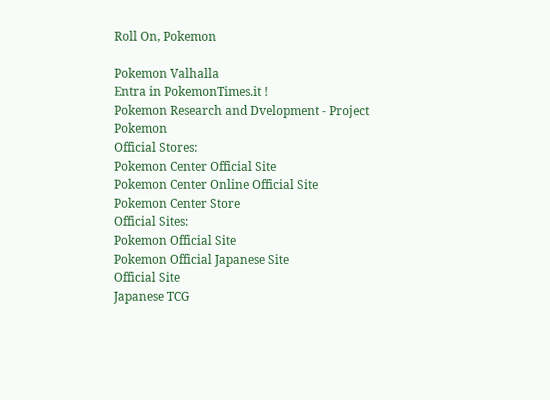Roll On, Pokemon

Pokemon Valhalla
Entra in PokemonTimes.it !
Pokemon Research and Dvelopment - Project Pokemon
Official Stores:
Pokemon Center Official Site
Pokemon Center Online Official Site
Pokemon Center Store
Official Sites:
Pokemon Official Site
Pokemon Official Japanese Site
Official Site
Japanese TCG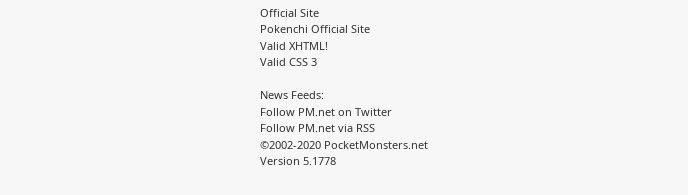Official Site
Pokenchi Official Site
Valid XHTML!
Valid CSS 3

News Feeds:
Follow PM.net on Twitter
Follow PM.net via RSS
©2002-2020 PocketMonsters.net
Version 5.1778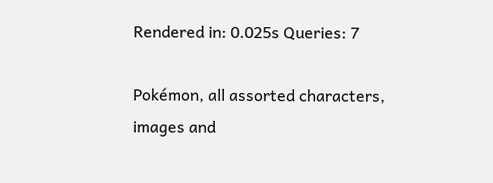Rendered in: 0.025s Queries: 7

Pokémon, all assorted characters, images and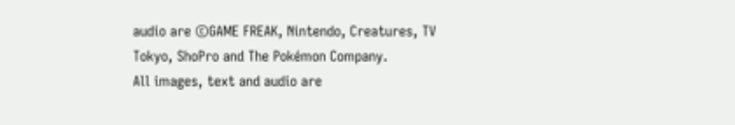audio are ©GAME FREAK, Nintendo, Creatures, TV Tokyo, ShoPro and The Pokémon Company.
All images, text and audio are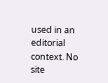used in an editorial context. No site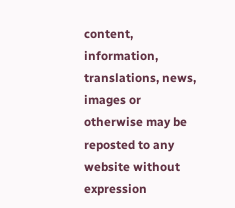content, information, translations, news, images or otherwise may be reposted to any website without expression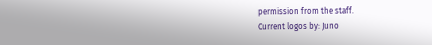permission from the staff.
Current logos by: Juno